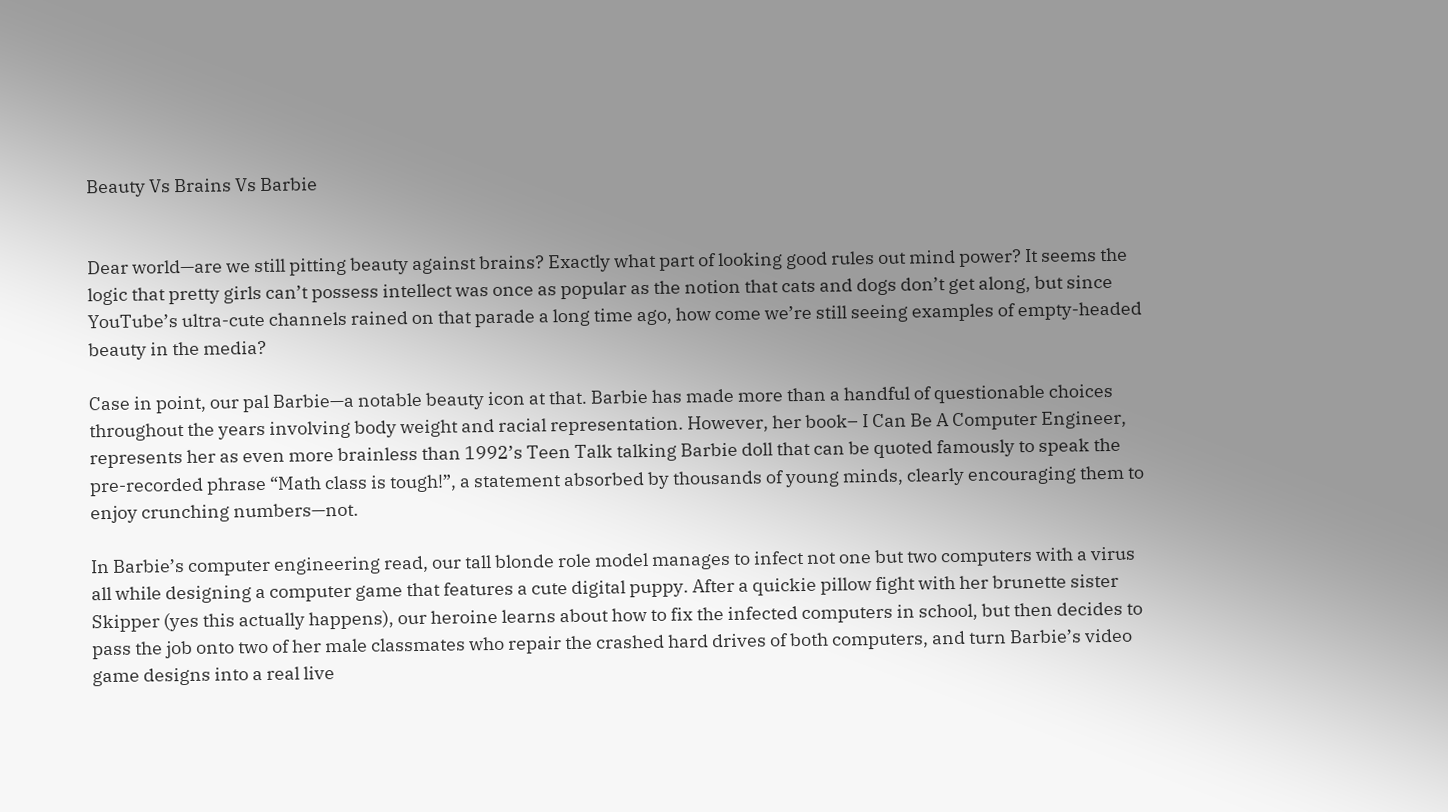Beauty Vs Brains Vs Barbie


Dear world—are we still pitting beauty against brains? Exactly what part of looking good rules out mind power? It seems the logic that pretty girls can’t possess intellect was once as popular as the notion that cats and dogs don’t get along, but since YouTube’s ultra-cute channels rained on that parade a long time ago, how come we’re still seeing examples of empty-headed beauty in the media?

Case in point, our pal Barbie—a notable beauty icon at that. Barbie has made more than a handful of questionable choices throughout the years involving body weight and racial representation. However, her book– I Can Be A Computer Engineer, represents her as even more brainless than 1992’s Teen Talk talking Barbie doll that can be quoted famously to speak the pre-recorded phrase “Math class is tough!”, a statement absorbed by thousands of young minds, clearly encouraging them to enjoy crunching numbers—not.

In Barbie’s computer engineering read, our tall blonde role model manages to infect not one but two computers with a virus all while designing a computer game that features a cute digital puppy. After a quickie pillow fight with her brunette sister Skipper (yes this actually happens), our heroine learns about how to fix the infected computers in school, but then decides to pass the job onto two of her male classmates who repair the crashed hard drives of both computers, and turn Barbie’s video game designs into a real live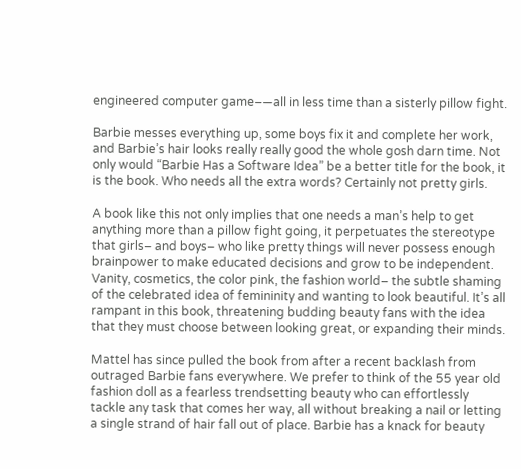engineered computer game–—all in less time than a sisterly pillow fight.

Barbie messes everything up, some boys fix it and complete her work, and Barbie’s hair looks really really good the whole gosh darn time. Not only would “Barbie Has a Software Idea” be a better title for the book, it is the book. Who needs all the extra words? Certainly not pretty girls.

A book like this not only implies that one needs a man’s help to get anything more than a pillow fight going, it perpetuates the stereotype that girls– and boys– who like pretty things will never possess enough brainpower to make educated decisions and grow to be independent. Vanity, cosmetics, the color pink, the fashion world– the subtle shaming of the celebrated idea of femininity and wanting to look beautiful. It’s all rampant in this book, threatening budding beauty fans with the idea that they must choose between looking great, or expanding their minds.

Mattel has since pulled the book from after a recent backlash from outraged Barbie fans everywhere. We prefer to think of the 55 year old fashion doll as a fearless trendsetting beauty who can effortlessly tackle any task that comes her way, all without breaking a nail or letting a single strand of hair fall out of place. Barbie has a knack for beauty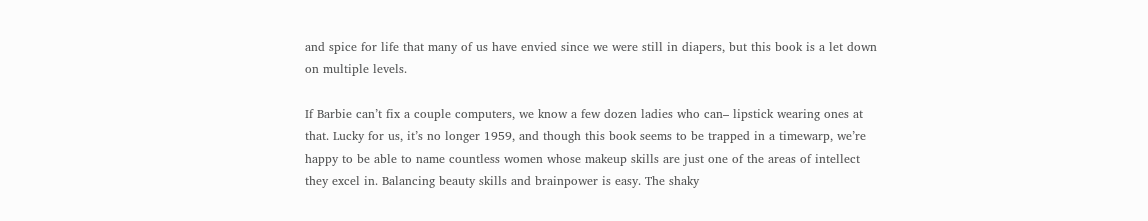and spice for life that many of us have envied since we were still in diapers, but this book is a let down on multiple levels.

If Barbie can’t fix a couple computers, we know a few dozen ladies who can– lipstick wearing ones at that. Lucky for us, it’s no longer 1959, and though this book seems to be trapped in a timewarp, we’re happy to be able to name countless women whose makeup skills are just one of the areas of intellect they excel in. Balancing beauty skills and brainpower is easy. The shaky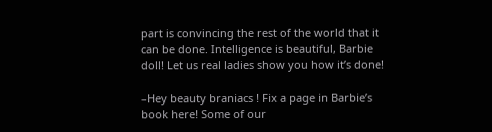part is convincing the rest of the world that it can be done. Intelligence is beautiful, Barbie doll! Let us real ladies show you how it’s done!

–Hey beauty braniacs ! Fix a page in Barbie’s book here! Some of our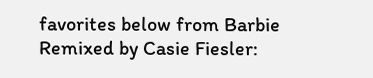favorites below from Barbie Remixed by Casie Fiesler: